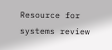Resource for systems review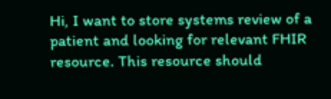Hi, I want to store systems review of a patient and looking for relevant FHIR resource. This resource should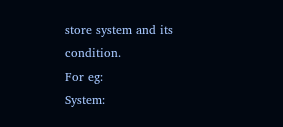store system and its condition.
For eg:
System: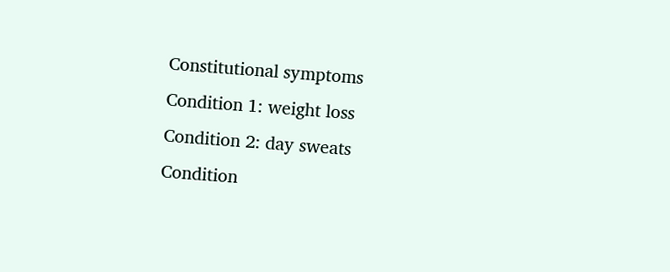Constitutional symptoms
Condition 1: weight loss
Condition 2: day sweats
Condition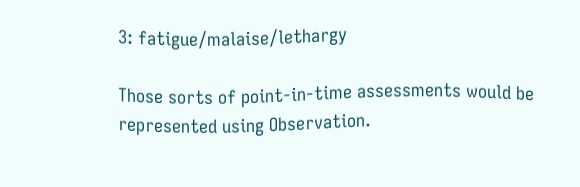3: fatigue/malaise/lethargy

Those sorts of point-in-time assessments would be represented using Observation.